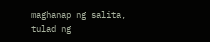maghanap ng salita, tulad ng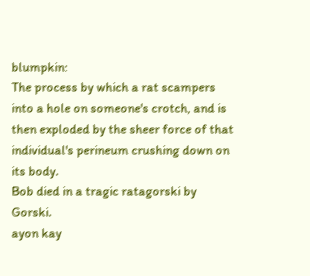blumpkin:
The process by which a rat scampers into a hole on someone's crotch, and is then exploded by the sheer force of that individual's perineum crushing down on its body.
Bob died in a tragic ratagorski by Gorski.
ayon kay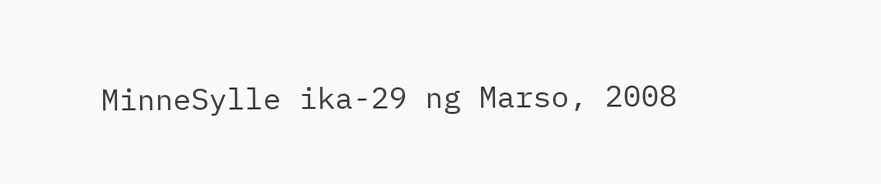MinneSylle ika-29 ng Marso, 2008